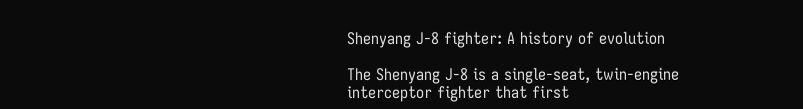Shenyang J-8 fighter: A history of evolution

The Shenyang J-8 is a single-seat, twin-engine interceptor fighter that first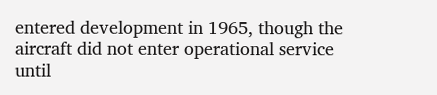entered development in 1965, though the aircraft did not enter operational service until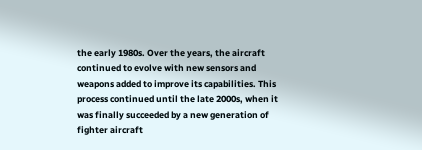the early 1980s. Over the years, the aircraft continued to evolve with new sensors and weapons added to improve its capabilities. This process continued until the late 2000s, when it was finally succeeded by a new generation of fighter aircraft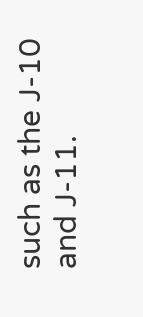such as the J-10 and J-11.